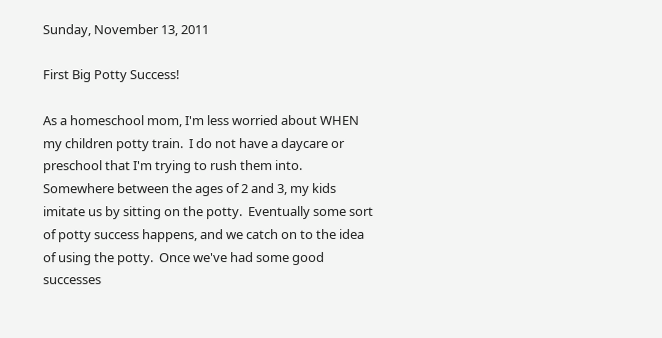Sunday, November 13, 2011

First Big Potty Success!

As a homeschool mom, I'm less worried about WHEN my children potty train.  I do not have a daycare or preschool that I'm trying to rush them into.  Somewhere between the ages of 2 and 3, my kids imitate us by sitting on the potty.  Eventually some sort of potty success happens, and we catch on to the idea of using the potty.  Once we've had some good successes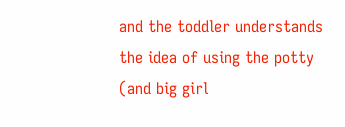and the toddler understands the idea of using the potty (and big girl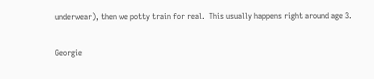underwear), then we potty train for real.  This usually happens right around age 3.

Georgie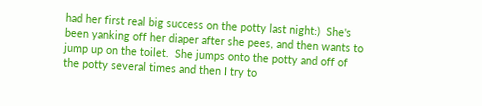had her first real big success on the potty last night:)  She's been yanking off her diaper after she pees, and then wants to jump up on the toilet.  She jumps onto the potty and off of the potty several times and then I try to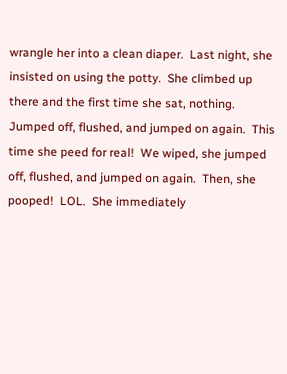wrangle her into a clean diaper.  Last night, she insisted on using the potty.  She climbed up there and the first time she sat, nothing.  Jumped off, flushed, and jumped on again.  This time she peed for real!  We wiped, she jumped off, flushed, and jumped on again.  Then, she pooped!  LOL.  She immediately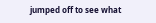jumped off to see what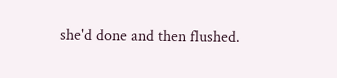she'd done and then flushed.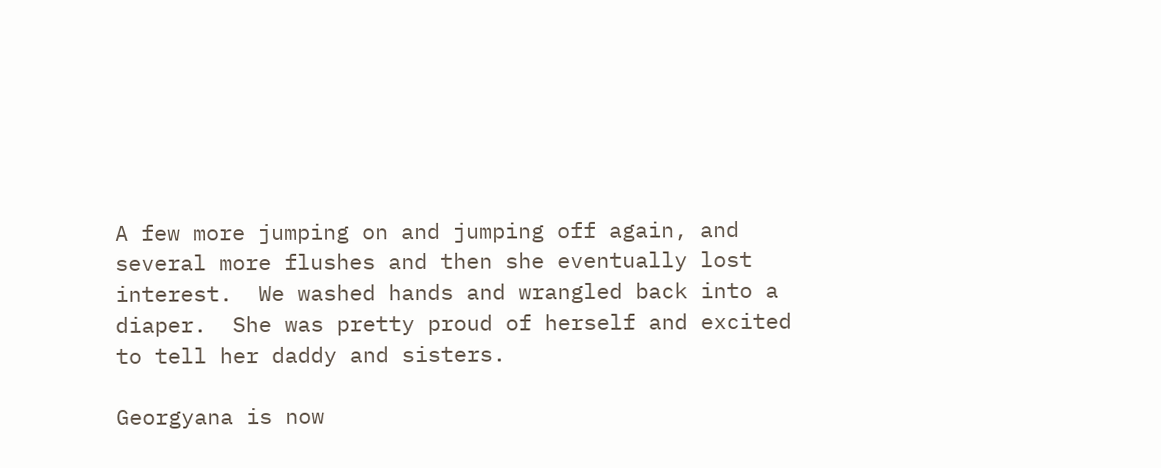A few more jumping on and jumping off again, and several more flushes and then she eventually lost interest.  We washed hands and wrangled back into a diaper.  She was pretty proud of herself and excited to tell her daddy and sisters.

Georgyana is now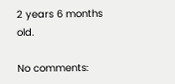2 years 6 months old.

No comments: